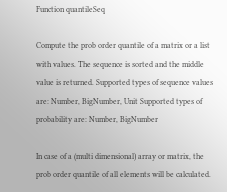Function quantileSeq

Compute the prob order quantile of a matrix or a list with values. The sequence is sorted and the middle value is returned. Supported types of sequence values are: Number, BigNumber, Unit Supported types of probability are: Number, BigNumber

In case of a (multi dimensional) array or matrix, the prob order quantile of all elements will be calculated.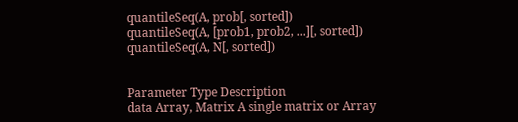quantileSeq(A, prob[, sorted])
quantileSeq(A, [prob1, prob2, ...][, sorted])
quantileSeq(A, N[, sorted])


Parameter Type Description
data Array, Matrix A single matrix or Array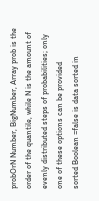probOrN Number, BigNumber, Array prob is the order of the quantile, while N is the amount of evenly distributed steps of probabilities; only one of these options can be provided
sorted Boolean =false is data sorted in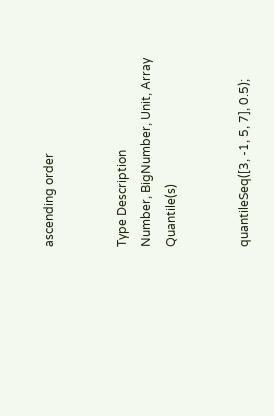ascending order


Type Description
Number, BigNumber, Unit, Array Quantile(s)


quantileSeq([3, -1, 5, 7], 0.5);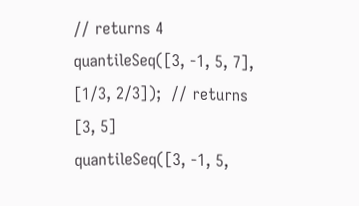// returns 4
quantileSeq([3, -1, 5, 7], [1/3, 2/3]);  // returns [3, 5]
quantileSeq([3, -1, 5,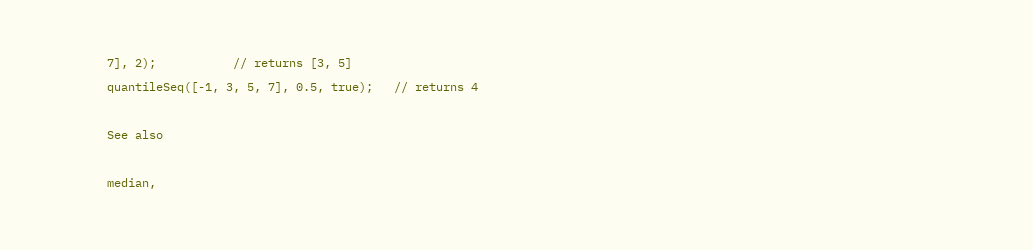7], 2);           // returns [3, 5]
quantileSeq([-1, 3, 5, 7], 0.5, true);   // returns 4

See also

median,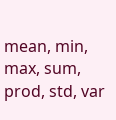mean, min, max, sum, prod, std, var